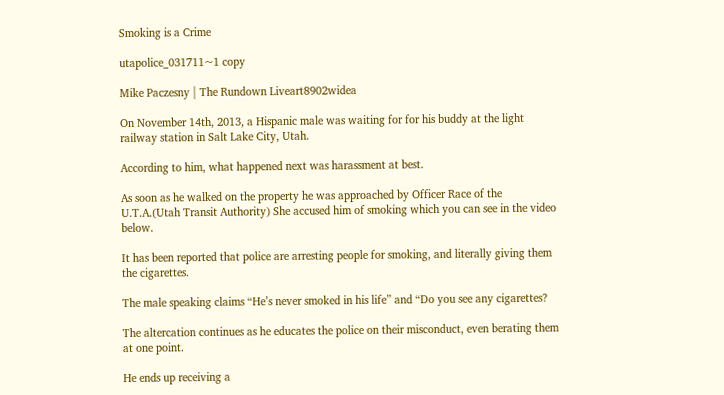Smoking is a Crime

utapolice_031711~1 copy

Mike Paczesny | The Rundown Liveart8902widea

On November 14th, 2013, a Hispanic male was waiting for for his buddy at the light railway station in Salt Lake City, Utah.

According to him, what happened next was harassment at best.

As soon as he walked on the property he was approached by Officer Race of the U.T.A.(Utah Transit Authority) She accused him of smoking which you can see in the video below.

It has been reported that police are arresting people for smoking, and literally giving them the cigarettes.

The male speaking claims “He’s never smoked in his life” and “Do you see any cigarettes?

The altercation continues as he educates the police on their misconduct, even berating them at one point.

He ends up receiving a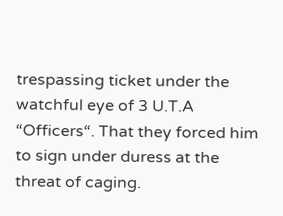trespassing ticket under the watchful eye of 3 U.T.A “Officers“. That they forced him to sign under duress at the threat of caging.